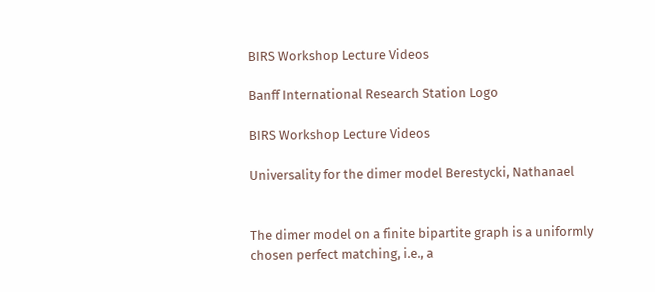BIRS Workshop Lecture Videos

Banff International Research Station Logo

BIRS Workshop Lecture Videos

Universality for the dimer model Berestycki, Nathanael


The dimer model on a finite bipartite graph is a uniformly chosen perfect matching, i.e., a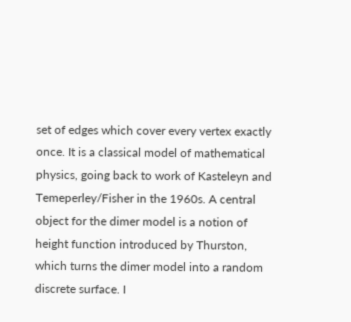set of edges which cover every vertex exactly once. It is a classical model of mathematical physics, going back to work of Kasteleyn and Temeperley/Fisher in the 1960s. A central object for the dimer model is a notion of height function introduced by Thurston, which turns the dimer model into a random discrete surface. I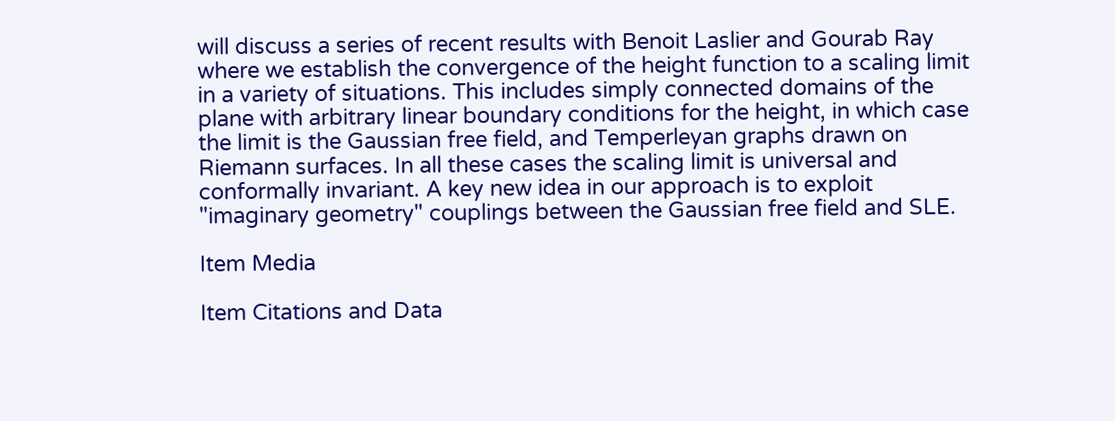will discuss a series of recent results with Benoit Laslier and Gourab Ray where we establish the convergence of the height function to a scaling limit in a variety of situations. This includes simply connected domains of the plane with arbitrary linear boundary conditions for the height, in which case the limit is the Gaussian free field, and Temperleyan graphs drawn on Riemann surfaces. In all these cases the scaling limit is universal and conformally invariant. A key new idea in our approach is to exploit "imaginary geometry" couplings between the Gaussian free field and SLE.

Item Media

Item Citations and Data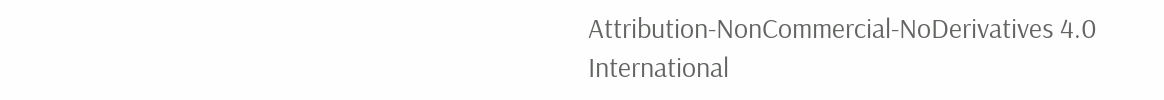Attribution-NonCommercial-NoDerivatives 4.0 International